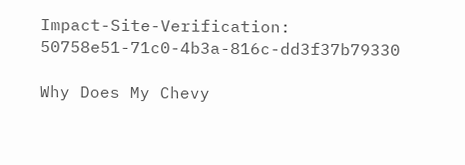Impact-Site-Verification: 50758e51-71c0-4b3a-816c-dd3f37b79330

Why Does My Chevy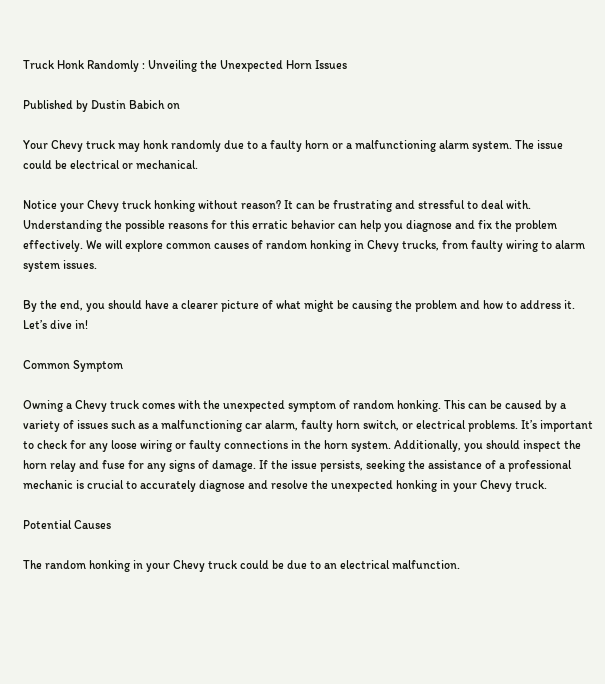Truck Honk Randomly : Unveiling the Unexpected Horn Issues

Published by Dustin Babich on

Your Chevy truck may honk randomly due to a faulty horn or a malfunctioning alarm system. The issue could be electrical or mechanical.

Notice your Chevy truck honking without reason? It can be frustrating and stressful to deal with. Understanding the possible reasons for this erratic behavior can help you diagnose and fix the problem effectively. We will explore common causes of random honking in Chevy trucks, from faulty wiring to alarm system issues.

By the end, you should have a clearer picture of what might be causing the problem and how to address it. Let’s dive in!

Common Symptom

Owning a Chevy truck comes with the unexpected symptom of random honking. This can be caused by a variety of issues such as a malfunctioning car alarm, faulty horn switch, or electrical problems. It’s important to check for any loose wiring or faulty connections in the horn system. Additionally, you should inspect the horn relay and fuse for any signs of damage. If the issue persists, seeking the assistance of a professional mechanic is crucial to accurately diagnose and resolve the unexpected honking in your Chevy truck.

Potential Causes

The random honking in your Chevy truck could be due to an electrical malfunction.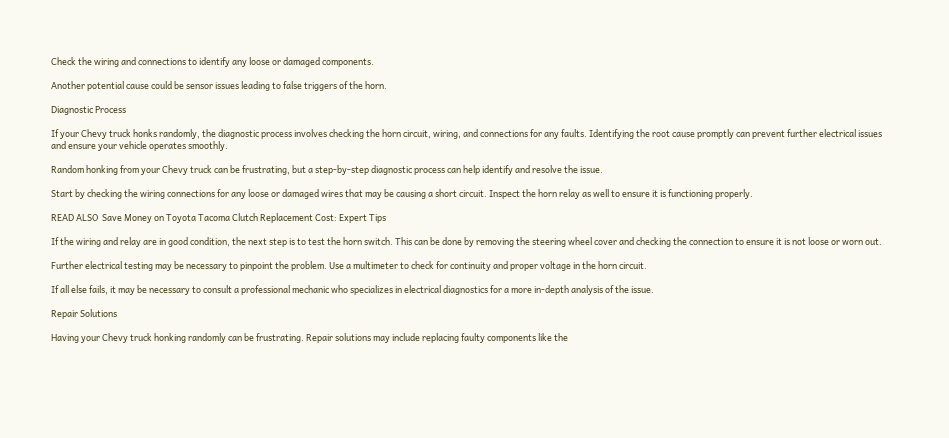Check the wiring and connections to identify any loose or damaged components.

Another potential cause could be sensor issues leading to false triggers of the horn.

Diagnostic Process

If your Chevy truck honks randomly, the diagnostic process involves checking the horn circuit, wiring, and connections for any faults. Identifying the root cause promptly can prevent further electrical issues and ensure your vehicle operates smoothly.

Random honking from your Chevy truck can be frustrating, but a step-by-step diagnostic process can help identify and resolve the issue.

Start by checking the wiring connections for any loose or damaged wires that may be causing a short circuit. Inspect the horn relay as well to ensure it is functioning properly.

READ ALSO  Save Money on Toyota Tacoma Clutch Replacement Cost: Expert Tips

If the wiring and relay are in good condition, the next step is to test the horn switch. This can be done by removing the steering wheel cover and checking the connection to ensure it is not loose or worn out.

Further electrical testing may be necessary to pinpoint the problem. Use a multimeter to check for continuity and proper voltage in the horn circuit.

If all else fails, it may be necessary to consult a professional mechanic who specializes in electrical diagnostics for a more in-depth analysis of the issue.

Repair Solutions

Having your Chevy truck honking randomly can be frustrating. Repair solutions may include replacing faulty components like the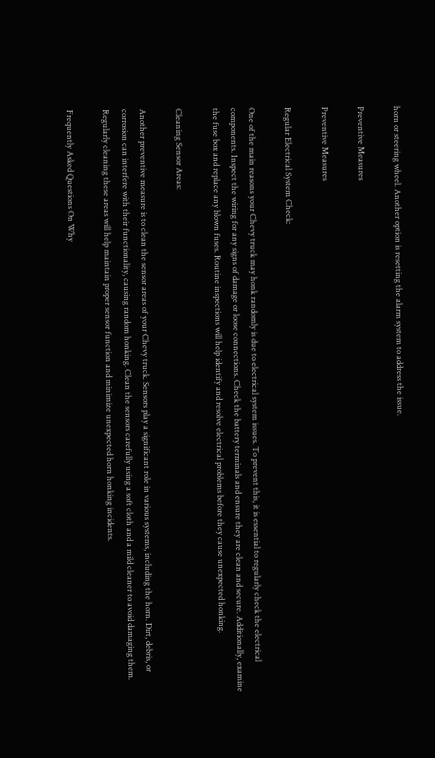horn or steering wheel. Another option is resetting the alarm system to address the issue.

Preventive Measures

Preventive Measures

Regular Electrical System Check:

One of the main reasons your Chevy truck may honk randomly is due to electrical system issues. To prevent this, it is essential to regularly check the electrical components. Inspect the wiring for any signs of damage or loose connections. Check the battery terminals and ensure they are clean and secure. Additionally, examine the fuse box and replace any blown fuses. Routine inspections will help identify and resolve electrical problems before they cause unexpected honking.

Cleaning Sensor Areas:

Another preventive measure is to clean the sensor areas of your Chevy truck. Sensors play a significant role in various systems, including the horn. Dirt, debris, or corrosion can interfere with their functionality, causing random honking. Clean the sensors carefully using a soft cloth and a mild cleaner to avoid damaging them. Regularly cleaning these areas will help maintain proper sensor function and minimize unexpected horn honking incidents.

Frequently Asked Questions On Why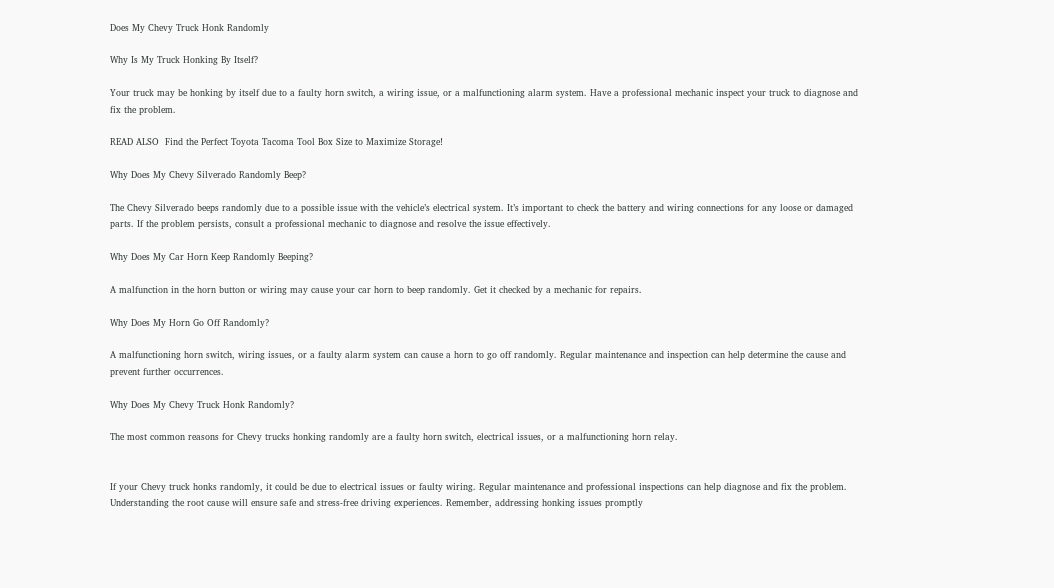Does My Chevy Truck Honk Randomly

Why Is My Truck Honking By Itself?

Your truck may be honking by itself due to a faulty horn switch, a wiring issue, or a malfunctioning alarm system. Have a professional mechanic inspect your truck to diagnose and fix the problem.

READ ALSO  Find the Perfect Toyota Tacoma Tool Box Size to Maximize Storage!

Why Does My Chevy Silverado Randomly Beep?

The Chevy Silverado beeps randomly due to a possible issue with the vehicle’s electrical system. It’s important to check the battery and wiring connections for any loose or damaged parts. If the problem persists, consult a professional mechanic to diagnose and resolve the issue effectively.

Why Does My Car Horn Keep Randomly Beeping?

A malfunction in the horn button or wiring may cause your car horn to beep randomly. Get it checked by a mechanic for repairs.

Why Does My Horn Go Off Randomly?

A malfunctioning horn switch, wiring issues, or a faulty alarm system can cause a horn to go off randomly. Regular maintenance and inspection can help determine the cause and prevent further occurrences.

Why Does My Chevy Truck Honk Randomly?

The most common reasons for Chevy trucks honking randomly are a faulty horn switch, electrical issues, or a malfunctioning horn relay.


If your Chevy truck honks randomly, it could be due to electrical issues or faulty wiring. Regular maintenance and professional inspections can help diagnose and fix the problem. Understanding the root cause will ensure safe and stress-free driving experiences. Remember, addressing honking issues promptly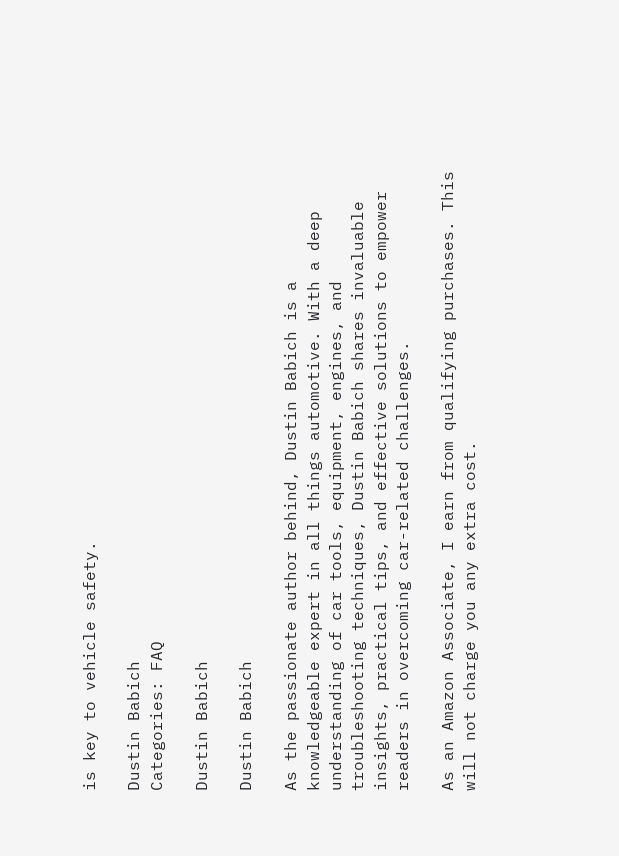is key to vehicle safety.

Dustin Babich
Categories: FAQ

Dustin Babich

Dustin Babich

As the passionate author behind, Dustin Babich is a knowledgeable expert in all things automotive. With a deep understanding of car tools, equipment, engines, and troubleshooting techniques, Dustin Babich shares invaluable insights, practical tips, and effective solutions to empower readers in overcoming car-related challenges.

As an Amazon Associate, I earn from qualifying purchases. This will not charge you any extra cost.